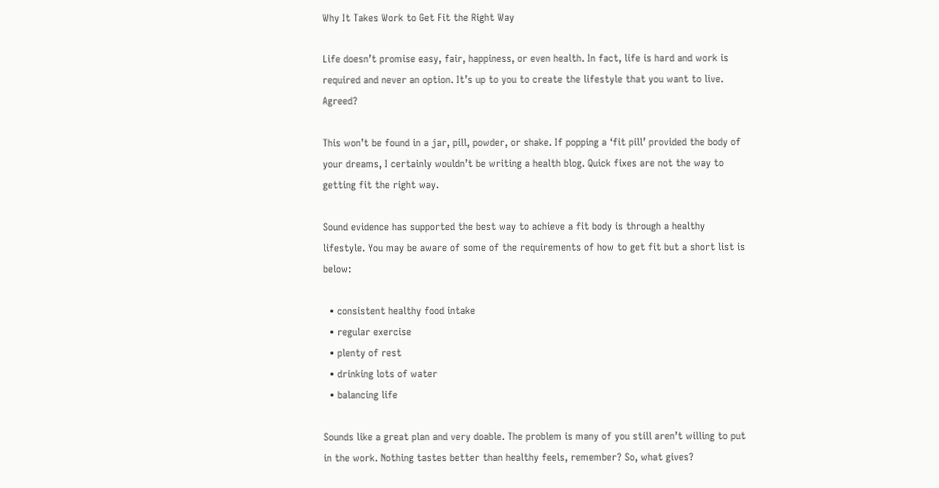Why It Takes Work to Get Fit the Right Way

Life doesn’t promise easy, fair, happiness, or even health. In fact, life is hard and work is required and never an option. It’s up to you to create the lifestyle that you want to live. Agreed?

This won’t be found in a jar, pill, powder, or shake. If popping a ‘fit pill’ provided the body of your dreams, I certainly wouldn’t be writing a health blog. Quick fixes are not the way to getting fit the right way.

Sound evidence has supported the best way to achieve a fit body is through a healthy lifestyle. You may be aware of some of the requirements of how to get fit but a short list is below:

  • consistent healthy food intake
  • regular exercise
  • plenty of rest
  • drinking lots of water
  • balancing life

Sounds like a great plan and very doable. The problem is many of you still aren’t willing to put in the work. Nothing tastes better than healthy feels, remember? So, what gives?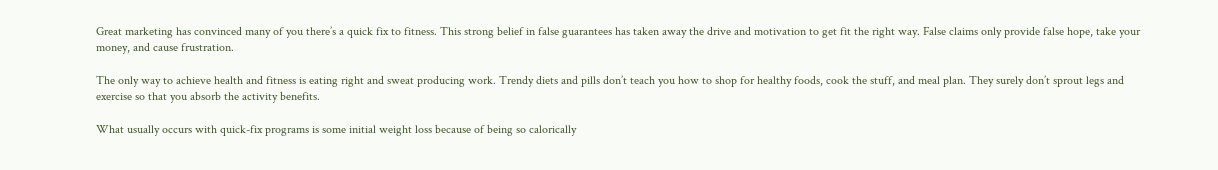Great marketing has convinced many of you there’s a quick fix to fitness. This strong belief in false guarantees has taken away the drive and motivation to get fit the right way. False claims only provide false hope, take your money, and cause frustration.

The only way to achieve health and fitness is eating right and sweat producing work. Trendy diets and pills don’t teach you how to shop for healthy foods, cook the stuff, and meal plan. They surely don’t sprout legs and exercise so that you absorb the activity benefits.

What usually occurs with quick-fix programs is some initial weight loss because of being so calorically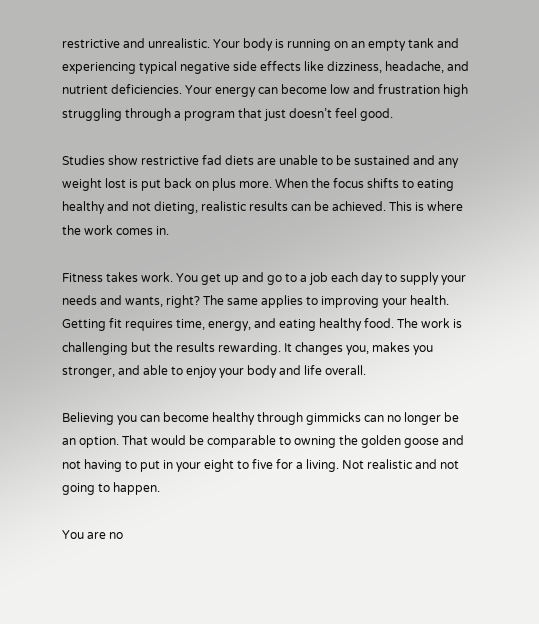restrictive and unrealistic. Your body is running on an empty tank and experiencing typical negative side effects like dizziness, headache, and nutrient deficiencies. Your energy can become low and frustration high struggling through a program that just doesn’t feel good.

Studies show restrictive fad diets are unable to be sustained and any weight lost is put back on plus more. When the focus shifts to eating healthy and not dieting, realistic results can be achieved. This is where the work comes in.

Fitness takes work. You get up and go to a job each day to supply your needs and wants, right? The same applies to improving your health. Getting fit requires time, energy, and eating healthy food. The work is challenging but the results rewarding. It changes you, makes you stronger, and able to enjoy your body and life overall.

Believing you can become healthy through gimmicks can no longer be an option. That would be comparable to owning the golden goose and not having to put in your eight to five for a living. Not realistic and not going to happen.

You are no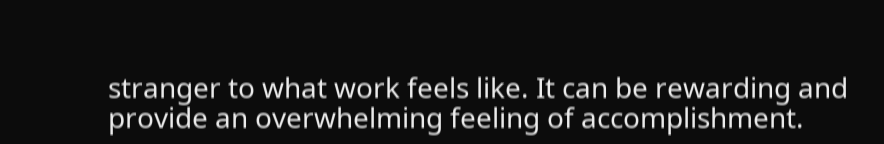stranger to what work feels like. It can be rewarding and provide an overwhelming feeling of accomplishment.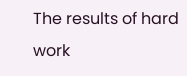The results of hard work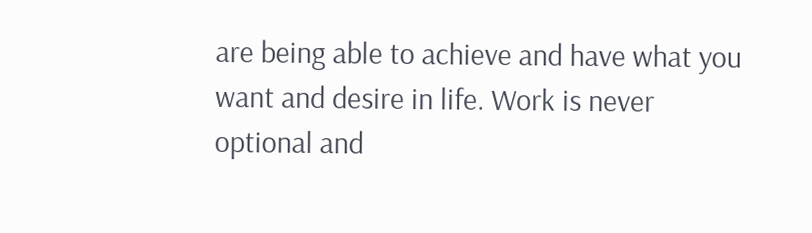are being able to achieve and have what you want and desire in life. Work is never optional and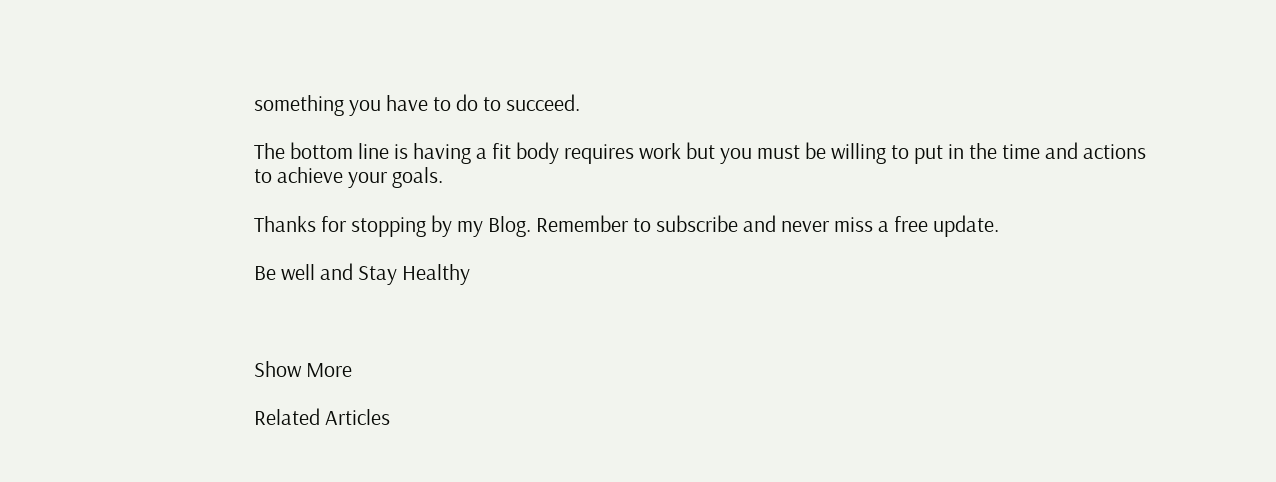something you have to do to succeed.

The bottom line is having a fit body requires work but you must be willing to put in the time and actions to achieve your goals.

Thanks for stopping by my Blog. Remember to subscribe and never miss a free update.

Be well and Stay Healthy



Show More

Related Articles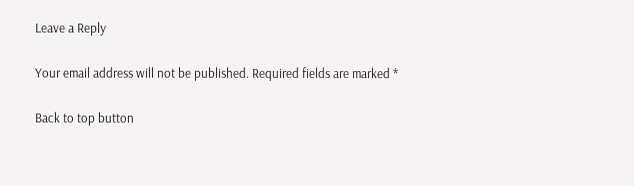Leave a Reply

Your email address will not be published. Required fields are marked *

Back to top button